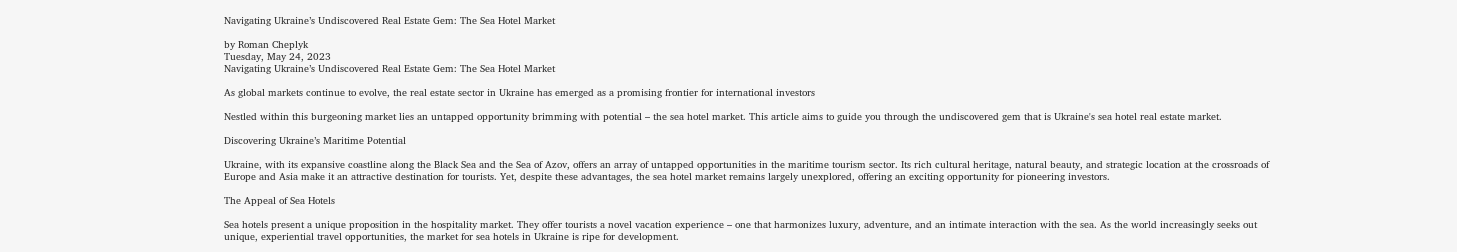Navigating Ukraine’s Undiscovered Real Estate Gem: The Sea Hotel Market

by Roman Cheplyk
Tuesday, May 24, 2023
Navigating Ukraine’s Undiscovered Real Estate Gem: The Sea Hotel Market

As global markets continue to evolve, the real estate sector in Ukraine has emerged as a promising frontier for international investors

Nestled within this burgeoning market lies an untapped opportunity brimming with potential – the sea hotel market. This article aims to guide you through the undiscovered gem that is Ukraine's sea hotel real estate market.

Discovering Ukraine’s Maritime Potential

Ukraine, with its expansive coastline along the Black Sea and the Sea of Azov, offers an array of untapped opportunities in the maritime tourism sector. Its rich cultural heritage, natural beauty, and strategic location at the crossroads of Europe and Asia make it an attractive destination for tourists. Yet, despite these advantages, the sea hotel market remains largely unexplored, offering an exciting opportunity for pioneering investors.

The Appeal of Sea Hotels

Sea hotels present a unique proposition in the hospitality market. They offer tourists a novel vacation experience – one that harmonizes luxury, adventure, and an intimate interaction with the sea. As the world increasingly seeks out unique, experiential travel opportunities, the market for sea hotels in Ukraine is ripe for development.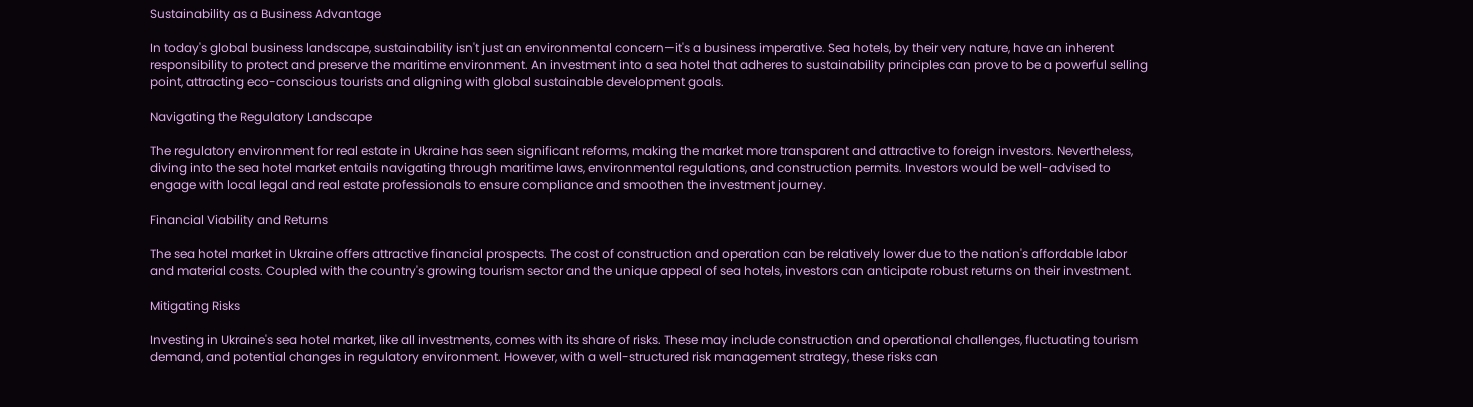Sustainability as a Business Advantage

In today's global business landscape, sustainability isn't just an environmental concern—it's a business imperative. Sea hotels, by their very nature, have an inherent responsibility to protect and preserve the maritime environment. An investment into a sea hotel that adheres to sustainability principles can prove to be a powerful selling point, attracting eco-conscious tourists and aligning with global sustainable development goals.

Navigating the Regulatory Landscape

The regulatory environment for real estate in Ukraine has seen significant reforms, making the market more transparent and attractive to foreign investors. Nevertheless, diving into the sea hotel market entails navigating through maritime laws, environmental regulations, and construction permits. Investors would be well-advised to engage with local legal and real estate professionals to ensure compliance and smoothen the investment journey.

Financial Viability and Returns

The sea hotel market in Ukraine offers attractive financial prospects. The cost of construction and operation can be relatively lower due to the nation's affordable labor and material costs. Coupled with the country's growing tourism sector and the unique appeal of sea hotels, investors can anticipate robust returns on their investment.

Mitigating Risks

Investing in Ukraine's sea hotel market, like all investments, comes with its share of risks. These may include construction and operational challenges, fluctuating tourism demand, and potential changes in regulatory environment. However, with a well-structured risk management strategy, these risks can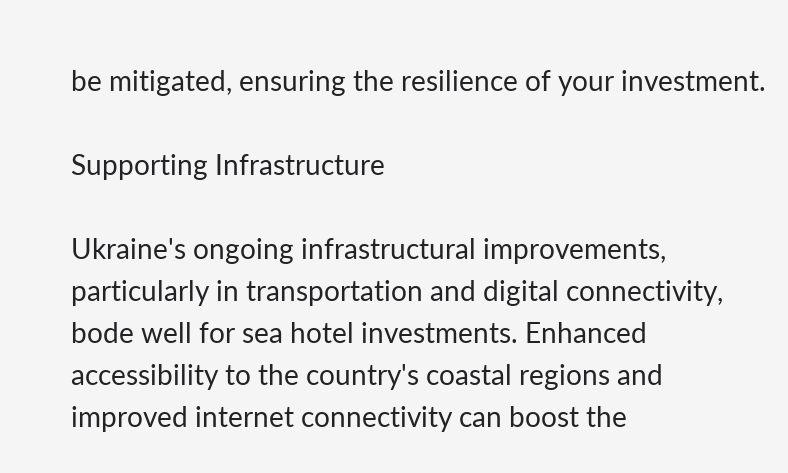be mitigated, ensuring the resilience of your investment.

Supporting Infrastructure

Ukraine's ongoing infrastructural improvements, particularly in transportation and digital connectivity, bode well for sea hotel investments. Enhanced accessibility to the country's coastal regions and improved internet connectivity can boost the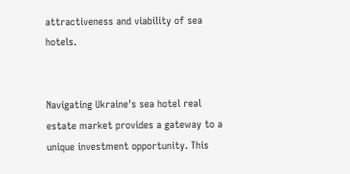attractiveness and viability of sea hotels.


Navigating Ukraine's sea hotel real estate market provides a gateway to a unique investment opportunity. This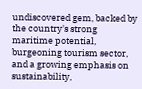undiscovered gem, backed by the country's strong maritime potential, burgeoning tourism sector, and a growing emphasis on sustainability,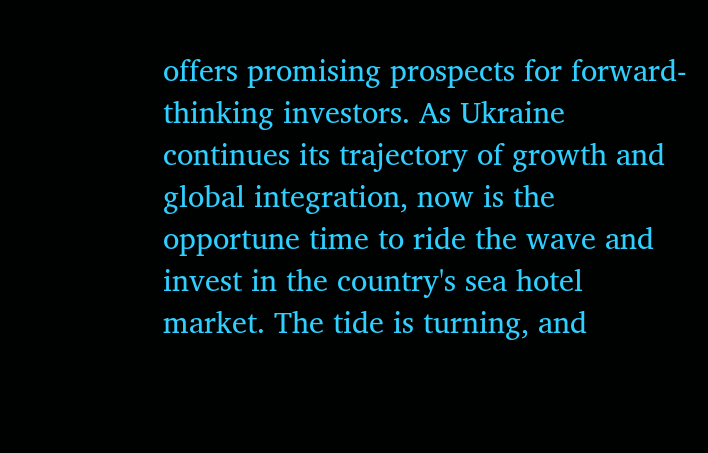offers promising prospects for forward-thinking investors. As Ukraine continues its trajectory of growth and global integration, now is the opportune time to ride the wave and invest in the country's sea hotel market. The tide is turning, and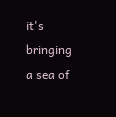it's bringing a sea of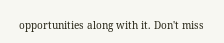opportunities along with it. Don't miss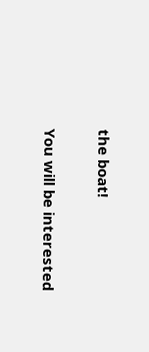the boat!

You will be interested